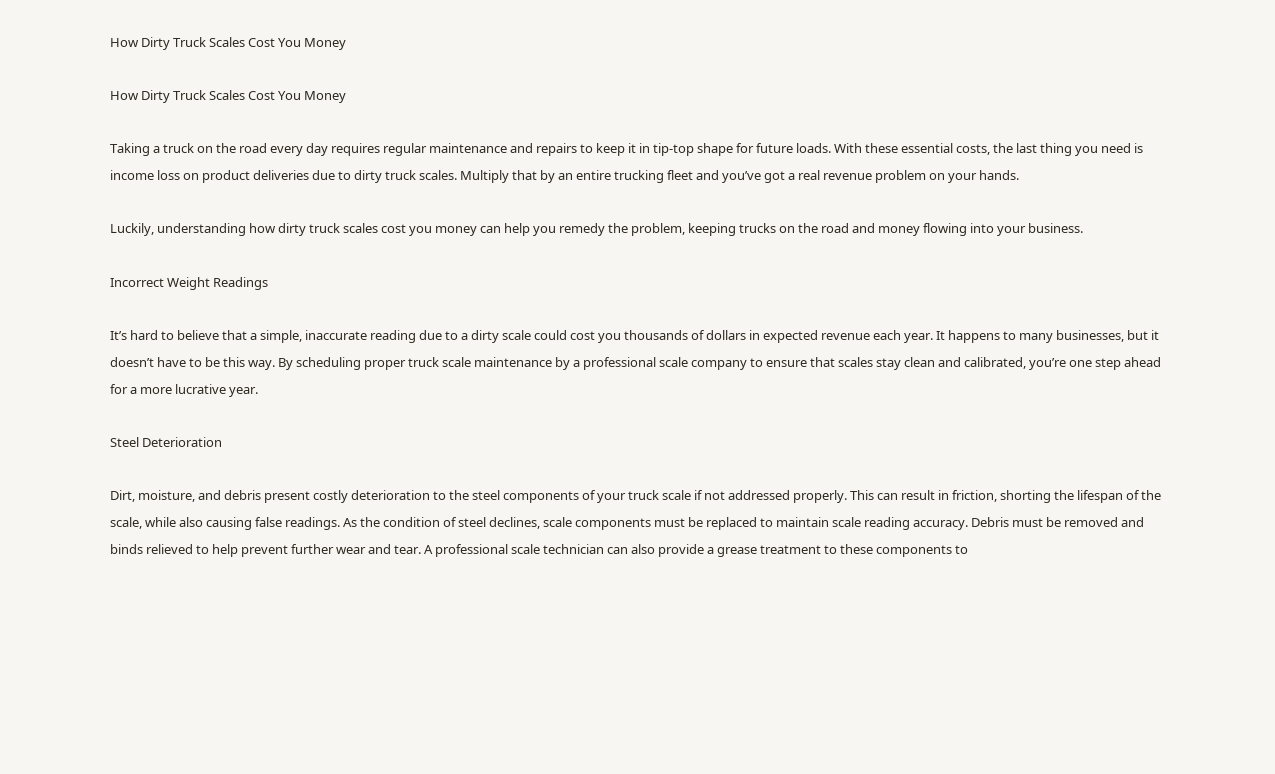How Dirty Truck Scales Cost You Money

How Dirty Truck Scales Cost You Money

Taking a truck on the road every day requires regular maintenance and repairs to keep it in tip-top shape for future loads. With these essential costs, the last thing you need is income loss on product deliveries due to dirty truck scales. Multiply that by an entire trucking fleet and you’ve got a real revenue problem on your hands.

Luckily, understanding how dirty truck scales cost you money can help you remedy the problem, keeping trucks on the road and money flowing into your business.

Incorrect Weight Readings

It’s hard to believe that a simple, inaccurate reading due to a dirty scale could cost you thousands of dollars in expected revenue each year. It happens to many businesses, but it doesn’t have to be this way. By scheduling proper truck scale maintenance by a professional scale company to ensure that scales stay clean and calibrated, you’re one step ahead for a more lucrative year.

Steel Deterioration

Dirt, moisture, and debris present costly deterioration to the steel components of your truck scale if not addressed properly. This can result in friction, shorting the lifespan of the scale, while also causing false readings. As the condition of steel declines, scale components must be replaced to maintain scale reading accuracy. Debris must be removed and binds relieved to help prevent further wear and tear. A professional scale technician can also provide a grease treatment to these components to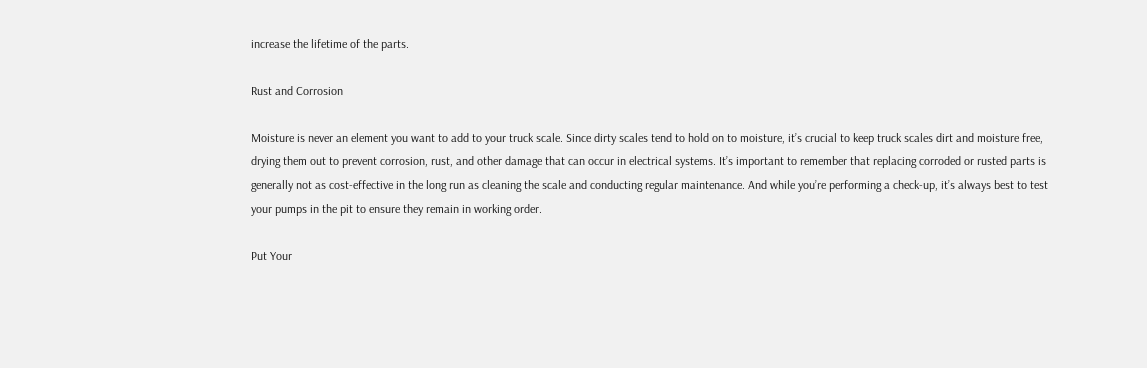increase the lifetime of the parts.

Rust and Corrosion

Moisture is never an element you want to add to your truck scale. Since dirty scales tend to hold on to moisture, it’s crucial to keep truck scales dirt and moisture free, drying them out to prevent corrosion, rust, and other damage that can occur in electrical systems. It’s important to remember that replacing corroded or rusted parts is generally not as cost-effective in the long run as cleaning the scale and conducting regular maintenance. And while you’re performing a check-up, it’s always best to test your pumps in the pit to ensure they remain in working order.

Put Your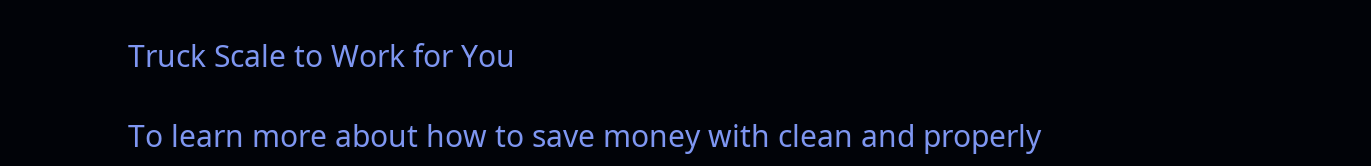Truck Scale to Work for You

To learn more about how to save money with clean and properly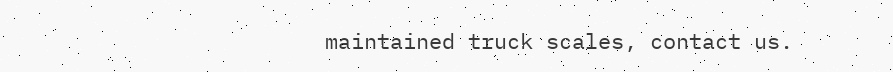maintained truck scales, contact us.